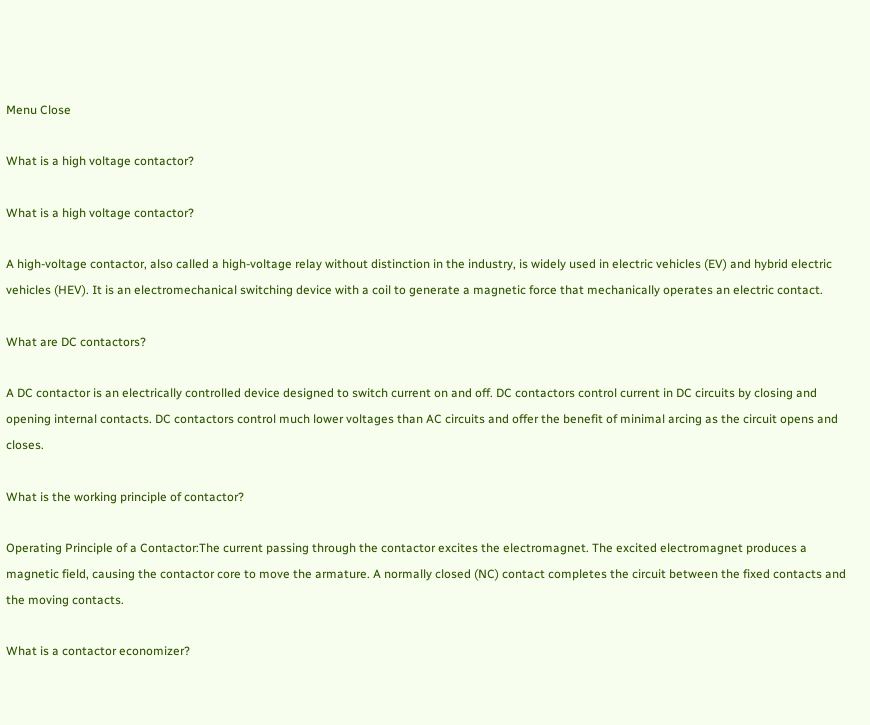Menu Close

What is a high voltage contactor?

What is a high voltage contactor?

A high-voltage contactor, also called a high-voltage relay without distinction in the industry, is widely used in electric vehicles (EV) and hybrid electric vehicles (HEV). It is an electromechanical switching device with a coil to generate a magnetic force that mechanically operates an electric contact.

What are DC contactors?

A DC contactor is an electrically controlled device designed to switch current on and off. DC contactors control current in DC circuits by closing and opening internal contacts. DC contactors control much lower voltages than AC circuits and offer the benefit of minimal arcing as the circuit opens and closes.

What is the working principle of contactor?

Operating Principle of a Contactor:The current passing through the contactor excites the electromagnet. The excited electromagnet produces a magnetic field, causing the contactor core to move the armature. A normally closed (NC) contact completes the circuit between the fixed contacts and the moving contacts.

What is a contactor economizer?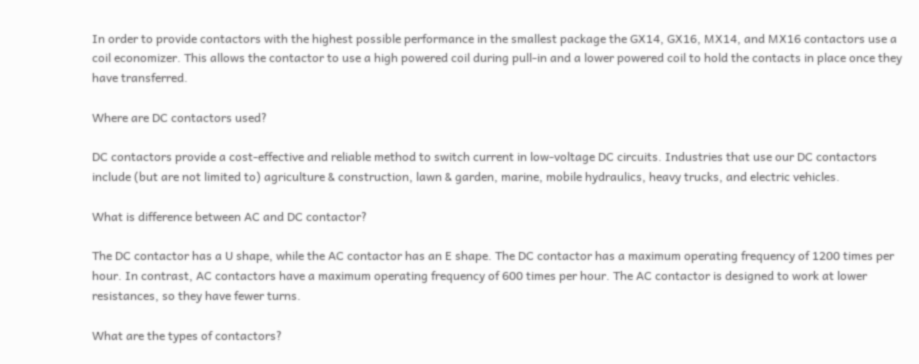In order to provide contactors with the highest possible performance in the smallest package the GX14, GX16, MX14, and MX16 contactors use a coil economizer. This allows the contactor to use a high powered coil during pull-in and a lower powered coil to hold the contacts in place once they have transferred.

Where are DC contactors used?

DC contactors provide a cost-effective and reliable method to switch current in low-voltage DC circuits. Industries that use our DC contactors include (but are not limited to) agriculture & construction, lawn & garden, marine, mobile hydraulics, heavy trucks, and electric vehicles.

What is difference between AC and DC contactor?

The DC contactor has a U shape, while the AC contactor has an E shape. The DC contactor has a maximum operating frequency of 1200 times per hour. In contrast, AC contactors have a maximum operating frequency of 600 times per hour. The AC contactor is designed to work at lower resistances, so they have fewer turns.

What are the types of contactors?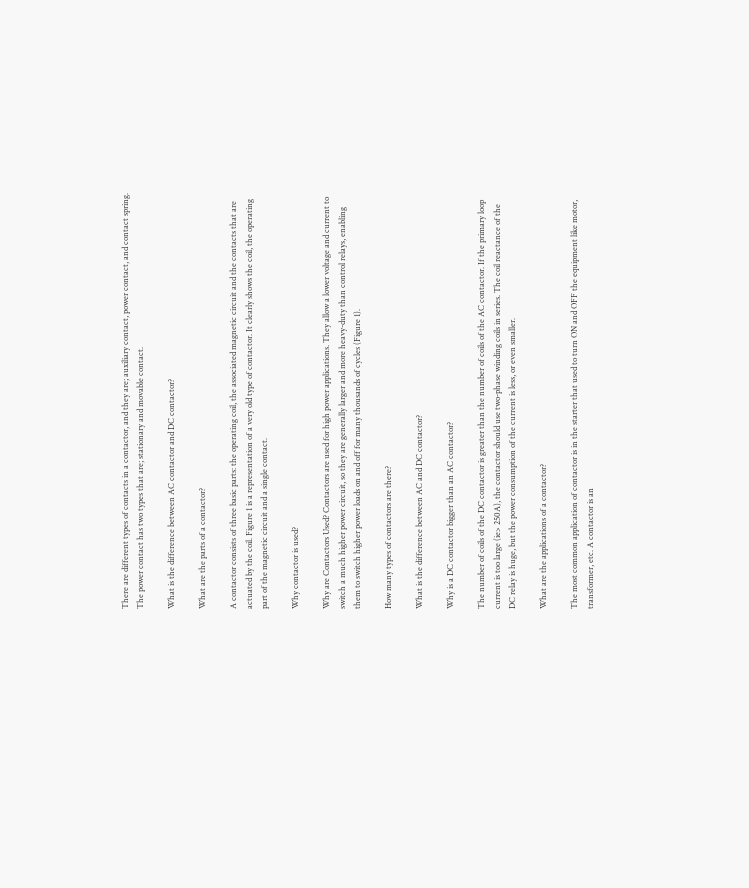There are different types of contacts in a contactor, and they are; auxiliary contact, power contact, and contact spring. The power contact has two types that are; stationary and movable contact.

What is the difference between AC contactor and DC contactor?

What are the parts of a contactor?

A contactor consists of three basic parts: the operating coil, the associated magnetic circuit and the contacts that are actuated by the coil. Figure 1 is a representation of a very old type of contactor. It clearly shows the coil, the operating part of the magnetic circuit and a single contact.

Why contactor is used?

Why are Contactors Used? Contactors are used for high power applications. They allow a lower voltage and current to switch a much higher power circuit, so they are generally larger and more heavy-duty than control relays, enabling them to switch higher power loads on and off for many thousands of cycles (Figure 1).

How many types of contactors are there?

What is the difference between AC and DC contactor?

Why is a DC contactor bigger than an AC contactor?

The number of coils of the DC contactor is greater than the number of coils of the AC contactor. If the primary loop current is too large (ie> 250A), the contactor should use two-phase winding coils in series. The coil reactance of the DC relay is huge, but the power consumption of the current is less, or even smaller.

What are the applications of a contactor?

The most common application of contactor is in the starter that used to turn ON and OFF the equipment like motor, transformer, etc. A contactor is an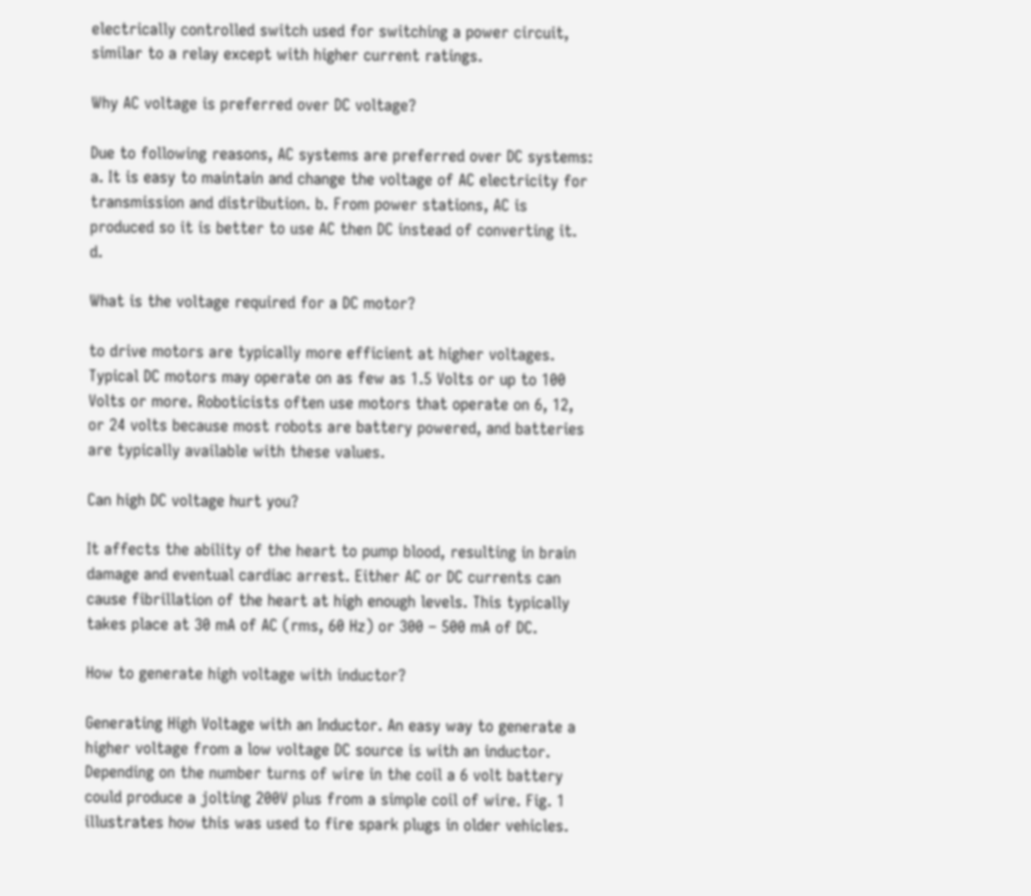electrically controlled switch used for switching a power circuit, similar to a relay except with higher current ratings.

Why AC voltage is preferred over DC voltage?

Due to following reasons, AC systems are preferred over DC systems: a. It is easy to maintain and change the voltage of AC electricity for transmission and distribution. b. From power stations, AC is produced so it is better to use AC then DC instead of converting it. d.

What is the voltage required for a DC motor?

to drive motors are typically more efficient at higher voltages. Typical DC motors may operate on as few as 1.5 Volts or up to 100 Volts or more. Roboticists often use motors that operate on 6, 12, or 24 volts because most robots are battery powered, and batteries are typically available with these values.

Can high DC voltage hurt you?

It affects the ability of the heart to pump blood, resulting in brain damage and eventual cardiac arrest. Either AC or DC currents can cause fibrillation of the heart at high enough levels. This typically takes place at 30 mA of AC (rms, 60 Hz) or 300 – 500 mA of DC.

How to generate high voltage with inductor?

Generating High Voltage with an Inductor. An easy way to generate a higher voltage from a low voltage DC source is with an inductor. Depending on the number turns of wire in the coil a 6 volt battery could produce a jolting 200V plus from a simple coil of wire. Fig. 1 illustrates how this was used to fire spark plugs in older vehicles.